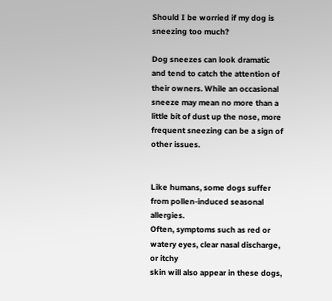Should I be worried if my dog is sneezing too much?

Dog sneezes can look dramatic and tend to catch the attention of their owners. While an occasional sneeze may mean no more than a little bit of dust up the nose, more frequent sneezing can be a sign of other issues.


Like humans, some dogs suffer from pollen-induced seasonal allergies.
Often, symptoms such as red or watery eyes, clear nasal discharge, or itchy
skin will also appear in these dogs,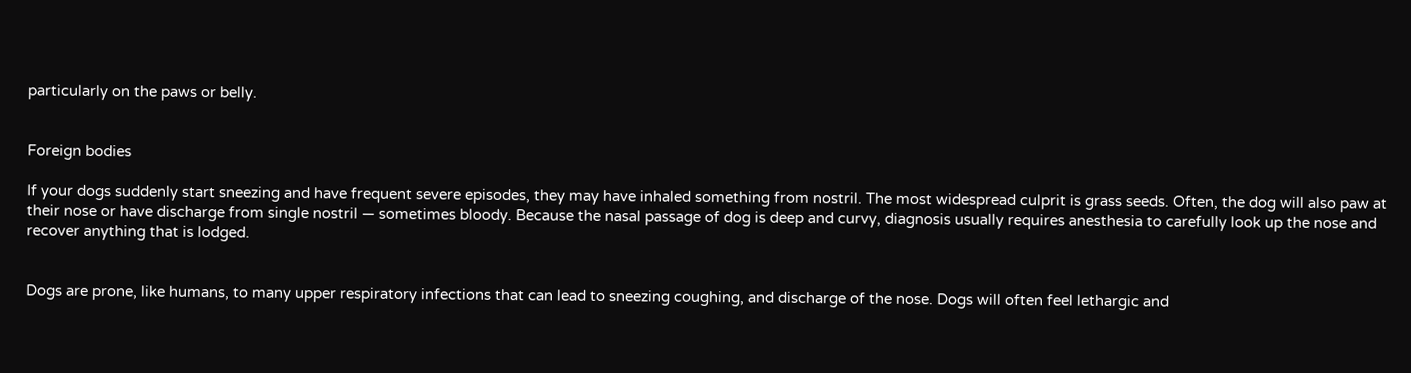particularly on the paws or belly.


Foreign bodies

If your dogs suddenly start sneezing and have frequent severe episodes, they may have inhaled something from nostril. The most widespread culprit is grass seeds. Often, the dog will also paw at their nose or have discharge from single nostril — sometimes bloody. Because the nasal passage of dog is deep and curvy, diagnosis usually requires anesthesia to carefully look up the nose and recover anything that is lodged.


Dogs are prone, like humans, to many upper respiratory infections that can lead to sneezing coughing, and discharge of the nose. Dogs will often feel lethargic and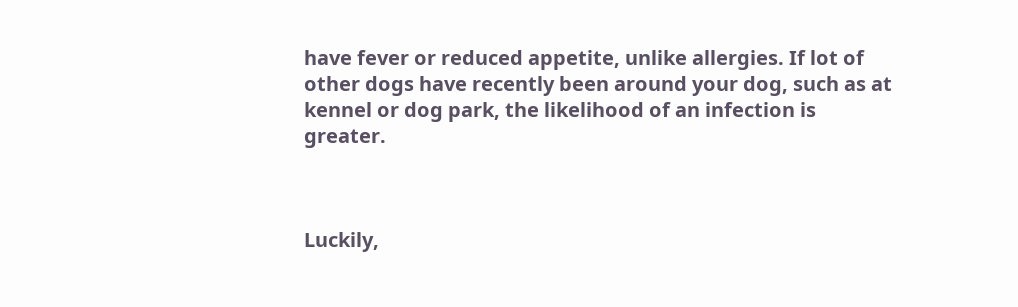have fever or reduced appetite, unlike allergies. If lot of other dogs have recently been around your dog, such as at kennel or dog park, the likelihood of an infection is greater.



Luckily,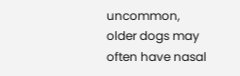uncommon, older dogs may often have nasal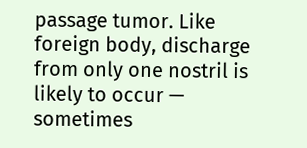passage tumor. Like foreign body, discharge from only one nostril is likely to occur — sometimes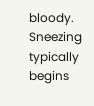bloody.
Sneezing typically begins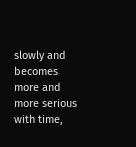slowly and becomes more and more serious with time,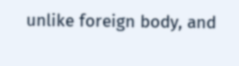unlike foreign body, and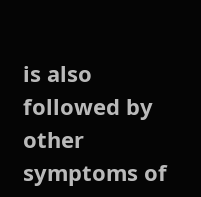is also followed by other symptoms of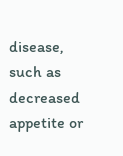disease, such as decreased appetite or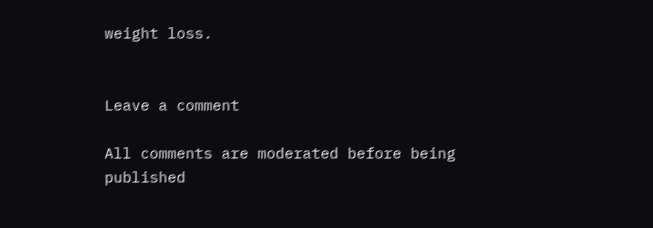weight loss.


Leave a comment

All comments are moderated before being published